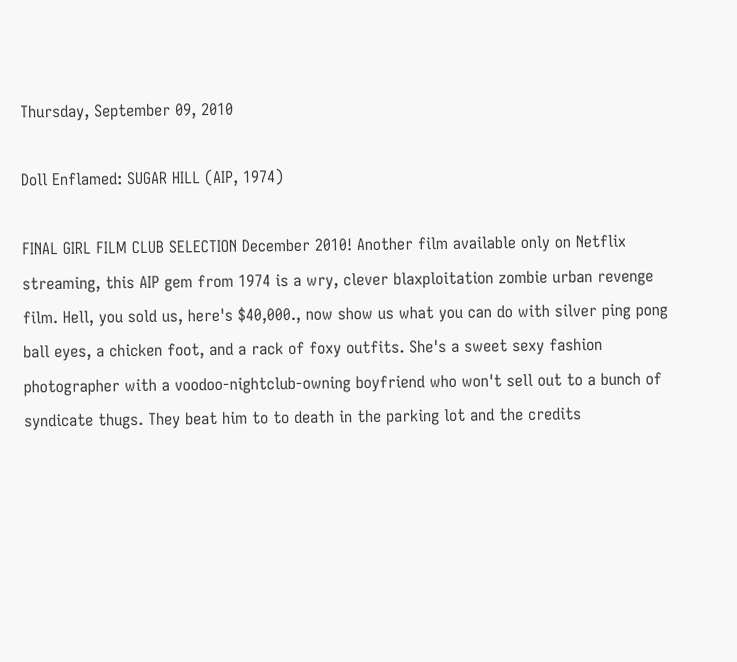Thursday, September 09, 2010

Doll Enflamed: SUGAR HILL (AIP, 1974)

FINAL GIRL FILM CLUB SELECTION December 2010! Another film available only on Netflix streaming, this AIP gem from 1974 is a wry, clever blaxploitation zombie urban revenge film. Hell, you sold us, here's $40,000., now show us what you can do with silver ping pong ball eyes, a chicken foot, and a rack of foxy outfits. She's a sweet sexy fashion photographer with a voodoo-nightclub-owning boyfriend who won't sell out to a bunch of syndicate thugs. They beat him to to death in the parking lot and the credits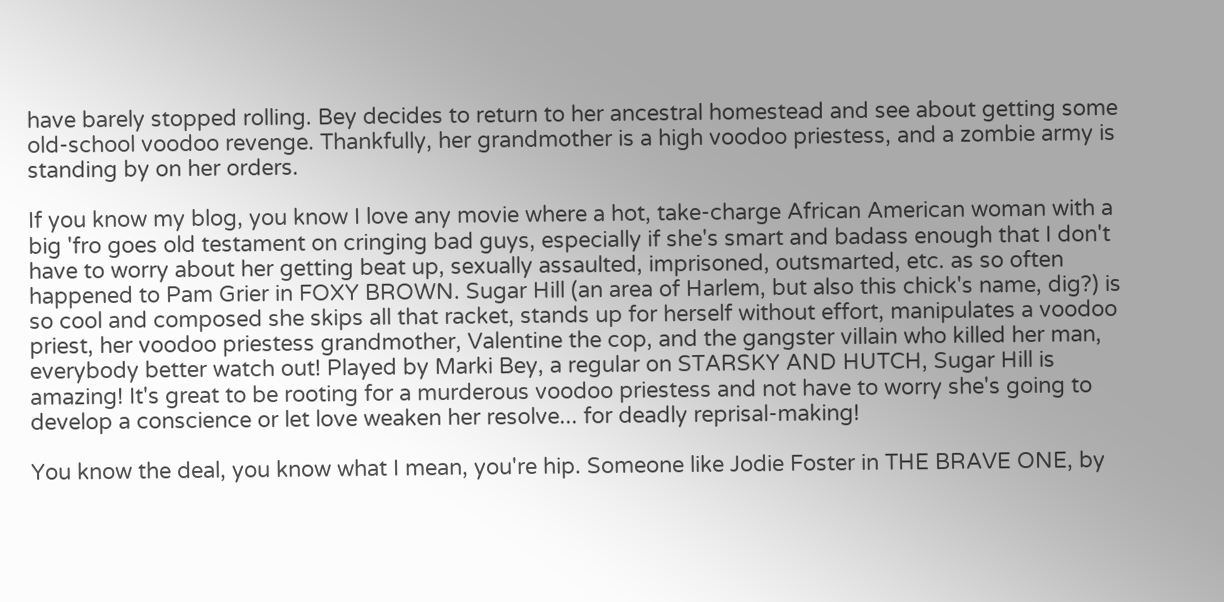have barely stopped rolling. Bey decides to return to her ancestral homestead and see about getting some old-school voodoo revenge. Thankfully, her grandmother is a high voodoo priestess, and a zombie army is standing by on her orders.

If you know my blog, you know I love any movie where a hot, take-charge African American woman with a big 'fro goes old testament on cringing bad guys, especially if she's smart and badass enough that I don't have to worry about her getting beat up, sexually assaulted, imprisoned, outsmarted, etc. as so often happened to Pam Grier in FOXY BROWN. Sugar Hill (an area of Harlem, but also this chick's name, dig?) is so cool and composed she skips all that racket, stands up for herself without effort, manipulates a voodoo priest, her voodoo priestess grandmother, Valentine the cop, and the gangster villain who killed her man, everybody better watch out! Played by Marki Bey, a regular on STARSKY AND HUTCH, Sugar Hill is amazing! It's great to be rooting for a murderous voodoo priestess and not have to worry she's going to develop a conscience or let love weaken her resolve... for deadly reprisal-making!

You know the deal, you know what I mean, you're hip. Someone like Jodie Foster in THE BRAVE ONE, by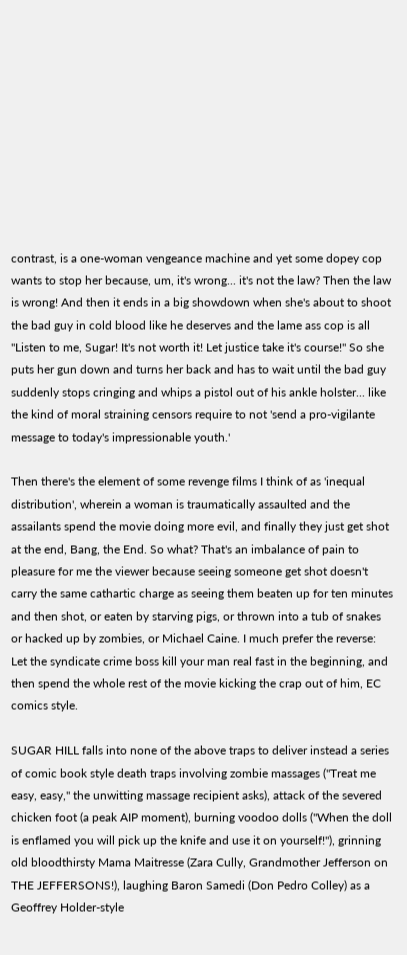contrast, is a one-woman vengeance machine and yet some dopey cop wants to stop her because, um, it's wrong... it's not the law? Then the law is wrong! And then it ends in a big showdown when she's about to shoot the bad guy in cold blood like he deserves and the lame ass cop is all "Listen to me, Sugar! It's not worth it! Let justice take it's course!" So she puts her gun down and turns her back and has to wait until the bad guy suddenly stops cringing and whips a pistol out of his ankle holster... like the kind of moral straining censors require to not 'send a pro-vigilante message to today's impressionable youth.'

Then there's the element of some revenge films I think of as 'inequal distribution', wherein a woman is traumatically assaulted and the assailants spend the movie doing more evil, and finally they just get shot at the end, Bang, the End. So what? That's an imbalance of pain to pleasure for me the viewer because seeing someone get shot doesn't carry the same cathartic charge as seeing them beaten up for ten minutes and then shot, or eaten by starving pigs, or thrown into a tub of snakes or hacked up by zombies, or Michael Caine. I much prefer the reverse: Let the syndicate crime boss kill your man real fast in the beginning, and then spend the whole rest of the movie kicking the crap out of him, EC comics style.

SUGAR HILL falls into none of the above traps to deliver instead a series of comic book style death traps involving zombie massages ("Treat me easy, easy," the unwitting massage recipient asks), attack of the severed chicken foot (a peak AIP moment), burning voodoo dolls ("When the doll is enflamed you will pick up the knife and use it on yourself!"), grinning old bloodthirsty Mama Maitresse (Zara Cully, Grandmother Jefferson on THE JEFFERSONS!), laughing Baron Samedi (Don Pedro Colley) as a Geoffrey Holder-style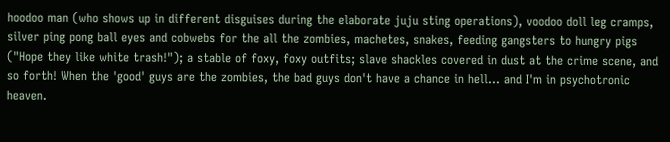hoodoo man (who shows up in different disguises during the elaborate juju sting operations), voodoo doll leg cramps, silver ping pong ball eyes and cobwebs for the all the zombies, machetes, snakes, feeding gangsters to hungry pigs ("Hope they like white trash!"); a stable of foxy, foxy outfits; slave shackles covered in dust at the crime scene, and so forth! When the 'good' guys are the zombies, the bad guys don't have a chance in hell... and I'm in psychotronic heaven.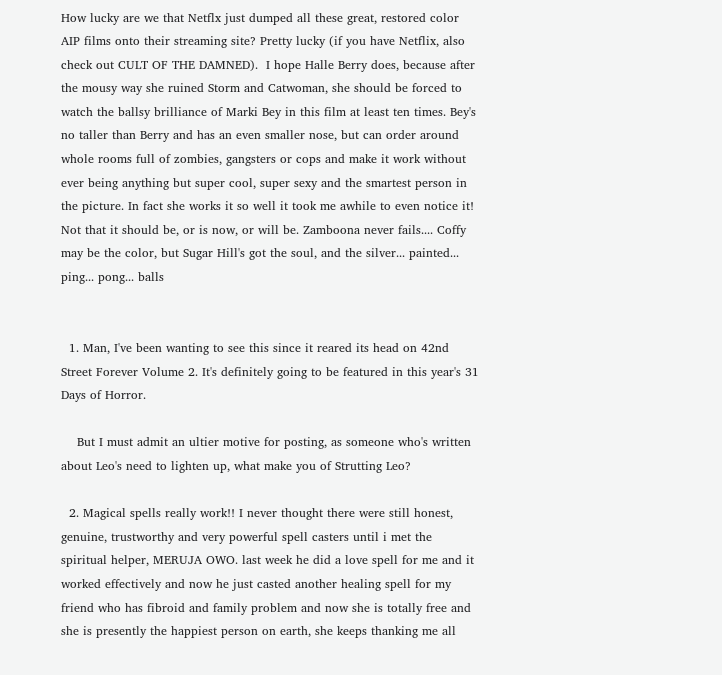How lucky are we that Netflx just dumped all these great, restored color AIP films onto their streaming site? Pretty lucky (if you have Netflix, also check out CULT OF THE DAMNED).  I hope Halle Berry does, because after the mousy way she ruined Storm and Catwoman, she should be forced to watch the ballsy brilliance of Marki Bey in this film at least ten times. Bey's no taller than Berry and has an even smaller nose, but can order around whole rooms full of zombies, gangsters or cops and make it work without ever being anything but super cool, super sexy and the smartest person in the picture. In fact she works it so well it took me awhile to even notice it! Not that it should be, or is now, or will be. Zamboona never fails.... Coffy may be the color, but Sugar Hill's got the soul, and the silver... painted... ping... pong... balls


  1. Man, I've been wanting to see this since it reared its head on 42nd Street Forever Volume 2. It's definitely going to be featured in this year's 31 Days of Horror.

    But I must admit an ultier motive for posting, as someone who's written about Leo's need to lighten up, what make you of Strutting Leo?

  2. Magical spells really work!! I never thought there were still honest, genuine, trustworthy and very powerful spell casters until i met the spiritual helper, MERUJA OWO. last week he did a love spell for me and it worked effectively and now he just casted another healing spell for my friend who has fibroid and family problem and now she is totally free and she is presently the happiest person on earth, she keeps thanking me all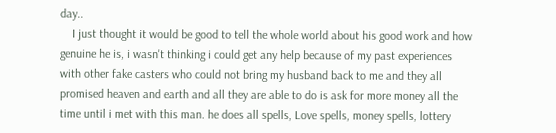day..
    I just thought it would be good to tell the whole world about his good work and how genuine he is, i wasn't thinking i could get any help because of my past experiences with other fake casters who could not bring my husband back to me and they all promised heaven and earth and all they are able to do is ask for more money all the time until i met with this man. he does all spells, Love spells, money spells, lottery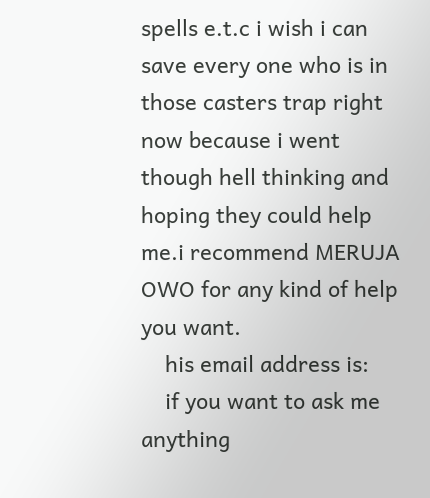spells e.t.c i wish i can save every one who is in those casters trap right now because i went though hell thinking and hoping they could help me.i recommend MERUJA OWO for any kind of help you want.
    his email address is:
    if you want to ask me anything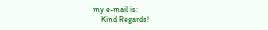my e-mail is:
    Kind Regards!